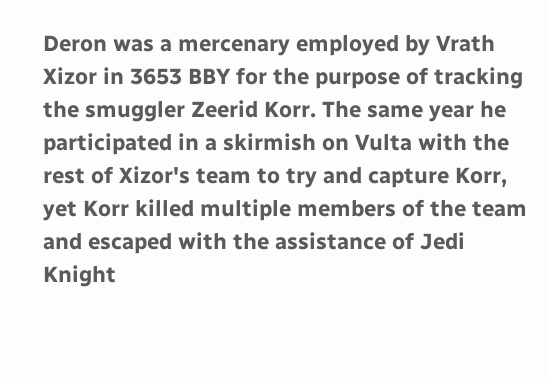Deron was a mercenary employed by Vrath Xizor in 3653 BBY for the purpose of tracking the smuggler Zeerid Korr. The same year he participated in a skirmish on Vulta with the rest of Xizor's team to try and capture Korr, yet Korr killed multiple members of the team and escaped with the assistance of Jedi Knight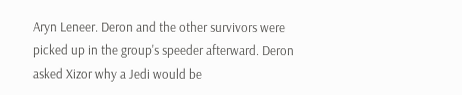Aryn Leneer. Deron and the other survivors were picked up in the group's speeder afterward. Deron asked Xizor why a Jedi would be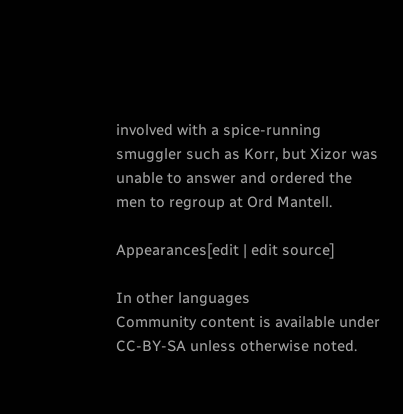involved with a spice-running smuggler such as Korr, but Xizor was unable to answer and ordered the men to regroup at Ord Mantell.

Appearances[edit | edit source]

In other languages
Community content is available under CC-BY-SA unless otherwise noted.